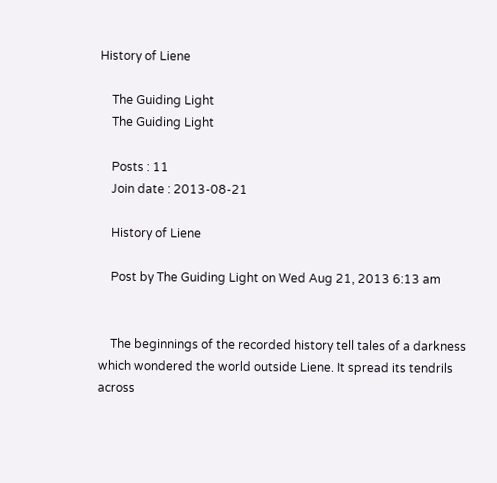History of Liene

    The Guiding Light
    The Guiding Light

    Posts : 11
    Join date : 2013-08-21

    History of Liene

    Post by The Guiding Light on Wed Aug 21, 2013 6:13 am


    The beginnings of the recorded history tell tales of a darkness which wondered the world outside Liene. It spread its tendrils across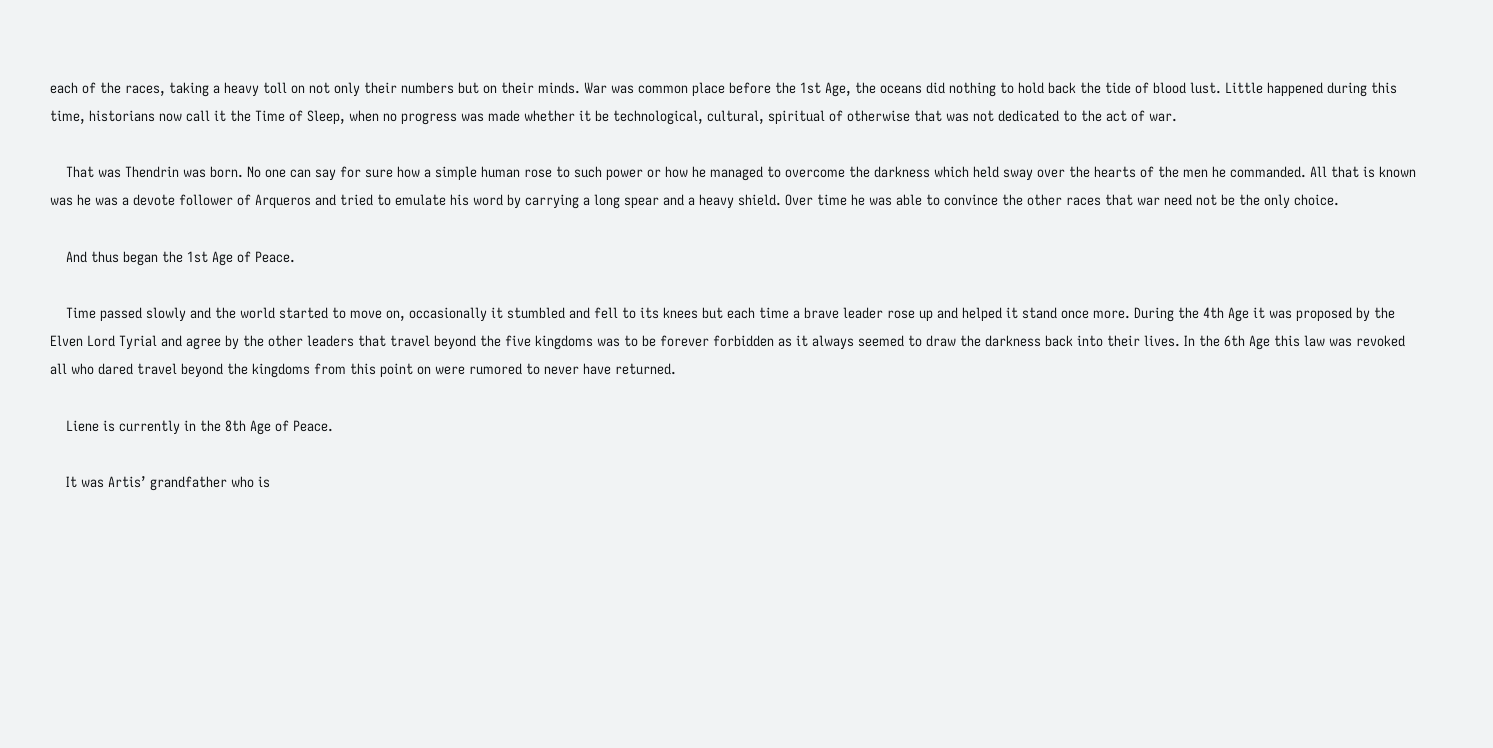each of the races, taking a heavy toll on not only their numbers but on their minds. War was common place before the 1st Age, the oceans did nothing to hold back the tide of blood lust. Little happened during this time, historians now call it the Time of Sleep, when no progress was made whether it be technological, cultural, spiritual of otherwise that was not dedicated to the act of war.

    That was Thendrin was born. No one can say for sure how a simple human rose to such power or how he managed to overcome the darkness which held sway over the hearts of the men he commanded. All that is known was he was a devote follower of Arqueros and tried to emulate his word by carrying a long spear and a heavy shield. Over time he was able to convince the other races that war need not be the only choice.

    And thus began the 1st Age of Peace.

    Time passed slowly and the world started to move on, occasionally it stumbled and fell to its knees but each time a brave leader rose up and helped it stand once more. During the 4th Age it was proposed by the Elven Lord Tyrial and agree by the other leaders that travel beyond the five kingdoms was to be forever forbidden as it always seemed to draw the darkness back into their lives. In the 6th Age this law was revoked all who dared travel beyond the kingdoms from this point on were rumored to never have returned.

    Liene is currently in the 8th Age of Peace.

    It was Artis’ grandfather who is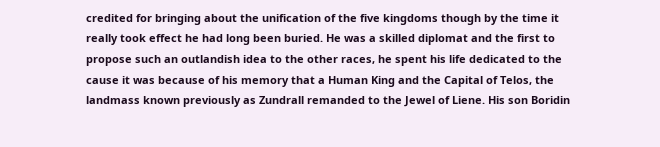credited for bringing about the unification of the five kingdoms though by the time it really took effect he had long been buried. He was a skilled diplomat and the first to propose such an outlandish idea to the other races, he spent his life dedicated to the cause it was because of his memory that a Human King and the Capital of Telos, the landmass known previously as Zundrall remanded to the Jewel of Liene. His son Boridin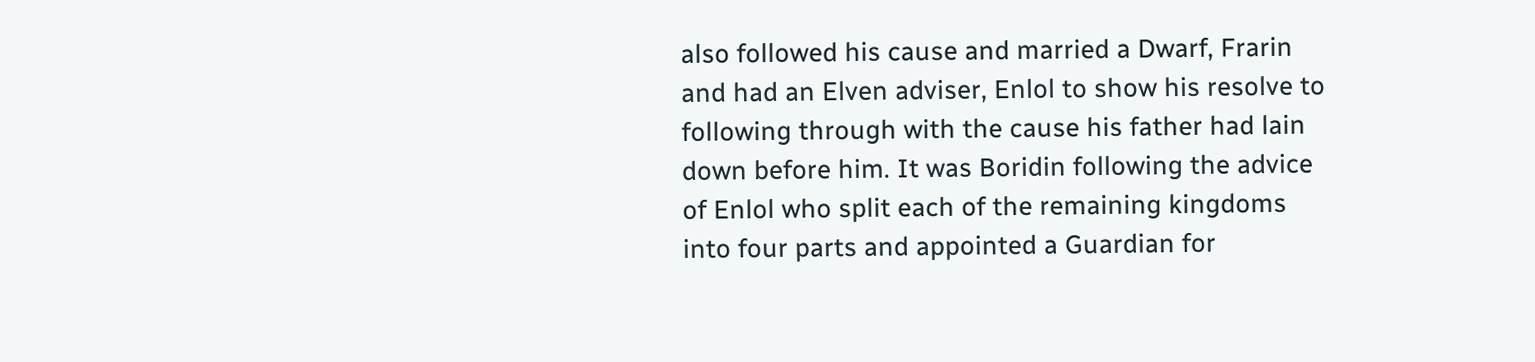also followed his cause and married a Dwarf, Frarin and had an Elven adviser, Enlol to show his resolve to following through with the cause his father had lain down before him. It was Boridin following the advice of Enlol who split each of the remaining kingdoms into four parts and appointed a Guardian for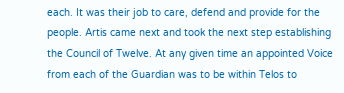each. It was their job to care, defend and provide for the people. Artis came next and took the next step establishing the Council of Twelve. At any given time an appointed Voice from each of the Guardian was to be within Telos to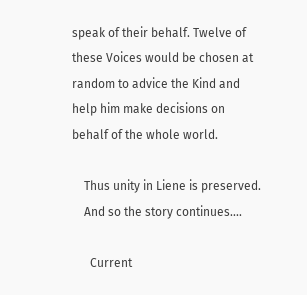speak of their behalf. Twelve of these Voices would be chosen at random to advice the Kind and help him make decisions on behalf of the whole world.

    Thus unity in Liene is preserved.
    And so the story continues....

      Current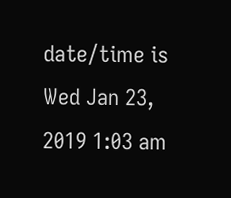date/time is Wed Jan 23, 2019 1:03 am